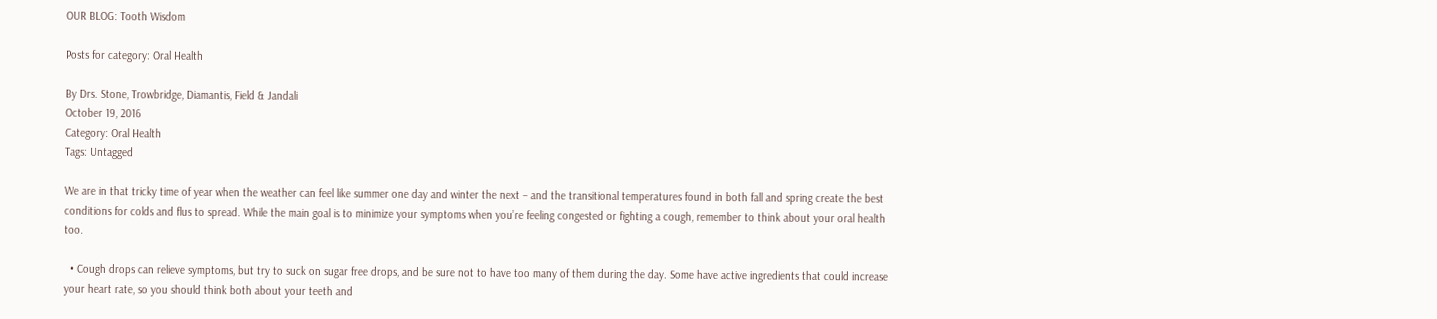OUR BLOG: Tooth Wisdom

Posts for category: Oral Health

By Drs. Stone, Trowbridge, Diamantis, Field & Jandali
October 19, 2016
Category: Oral Health
Tags: Untagged

We are in that tricky time of year when the weather can feel like summer one day and winter the next – and the transitional temperatures found in both fall and spring create the best conditions for colds and flus to spread. While the main goal is to minimize your symptoms when you’re feeling congested or fighting a cough, remember to think about your oral health too.

  • Cough drops can relieve symptoms, but try to suck on sugar free drops, and be sure not to have too many of them during the day. Some have active ingredients that could increase your heart rate, so you should think both about your teeth and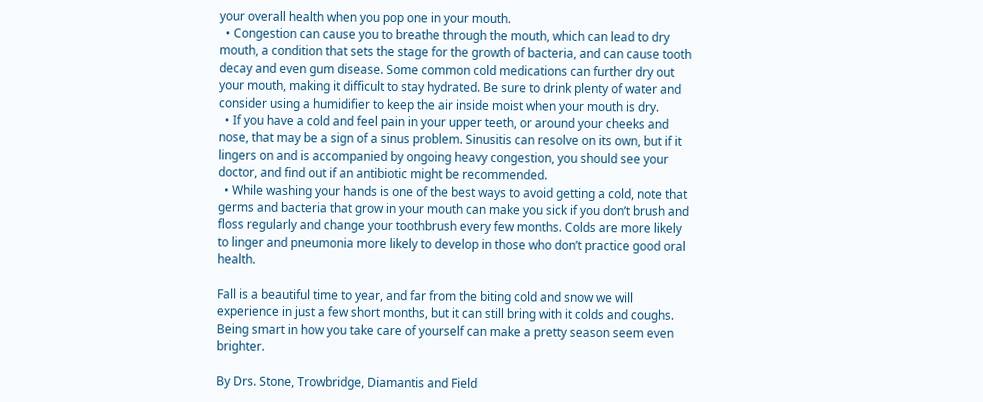your overall health when you pop one in your mouth.
  • Congestion can cause you to breathe through the mouth, which can lead to dry mouth, a condition that sets the stage for the growth of bacteria, and can cause tooth decay and even gum disease. Some common cold medications can further dry out your mouth, making it difficult to stay hydrated. Be sure to drink plenty of water and consider using a humidifier to keep the air inside moist when your mouth is dry.
  • If you have a cold and feel pain in your upper teeth, or around your cheeks and nose, that may be a sign of a sinus problem. Sinusitis can resolve on its own, but if it lingers on and is accompanied by ongoing heavy congestion, you should see your doctor, and find out if an antibiotic might be recommended.
  • While washing your hands is one of the best ways to avoid getting a cold, note that germs and bacteria that grow in your mouth can make you sick if you don’t brush and floss regularly and change your toothbrush every few months. Colds are more likely to linger and pneumonia more likely to develop in those who don’t practice good oral health.

Fall is a beautiful time to year, and far from the biting cold and snow we will experience in just a few short months, but it can still bring with it colds and coughs. Being smart in how you take care of yourself can make a pretty season seem even brighter.

By Drs. Stone, Trowbridge, Diamantis and Field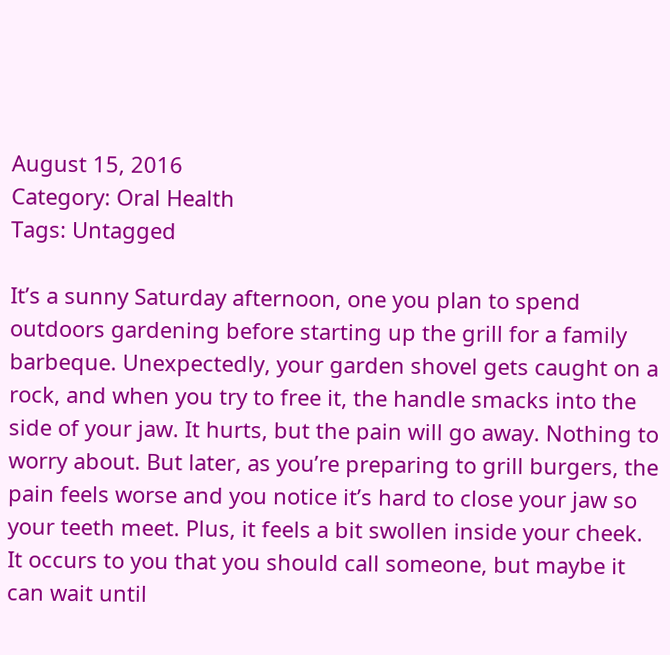August 15, 2016
Category: Oral Health
Tags: Untagged

It’s a sunny Saturday afternoon, one you plan to spend outdoors gardening before starting up the grill for a family barbeque. Unexpectedly, your garden shovel gets caught on a rock, and when you try to free it, the handle smacks into the side of your jaw. It hurts, but the pain will go away. Nothing to worry about. But later, as you’re preparing to grill burgers, the pain feels worse and you notice it’s hard to close your jaw so your teeth meet. Plus, it feels a bit swollen inside your cheek.  It occurs to you that you should call someone, but maybe it can wait until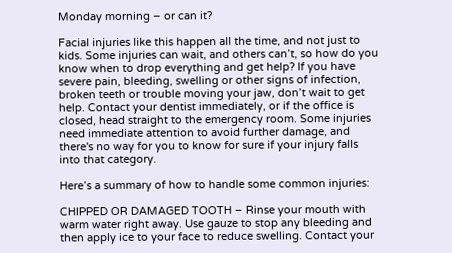Monday morning – or can it?

Facial injuries like this happen all the time, and not just to kids. Some injuries can wait, and others can’t, so how do you know when to drop everything and get help? If you have severe pain, bleeding, swelling or other signs of infection, broken teeth or trouble moving your jaw, don’t wait to get help. Contact your dentist immediately, or if the office is closed, head straight to the emergency room. Some injuries need immediate attention to avoid further damage, and there's no way for you to know for sure if your injury falls into that category.

Here’s a summary of how to handle some common injuries:

CHIPPED OR DAMAGED TOOTH – Rinse your mouth with warm water right away. Use gauze to stop any bleeding and then apply ice to your face to reduce swelling. Contact your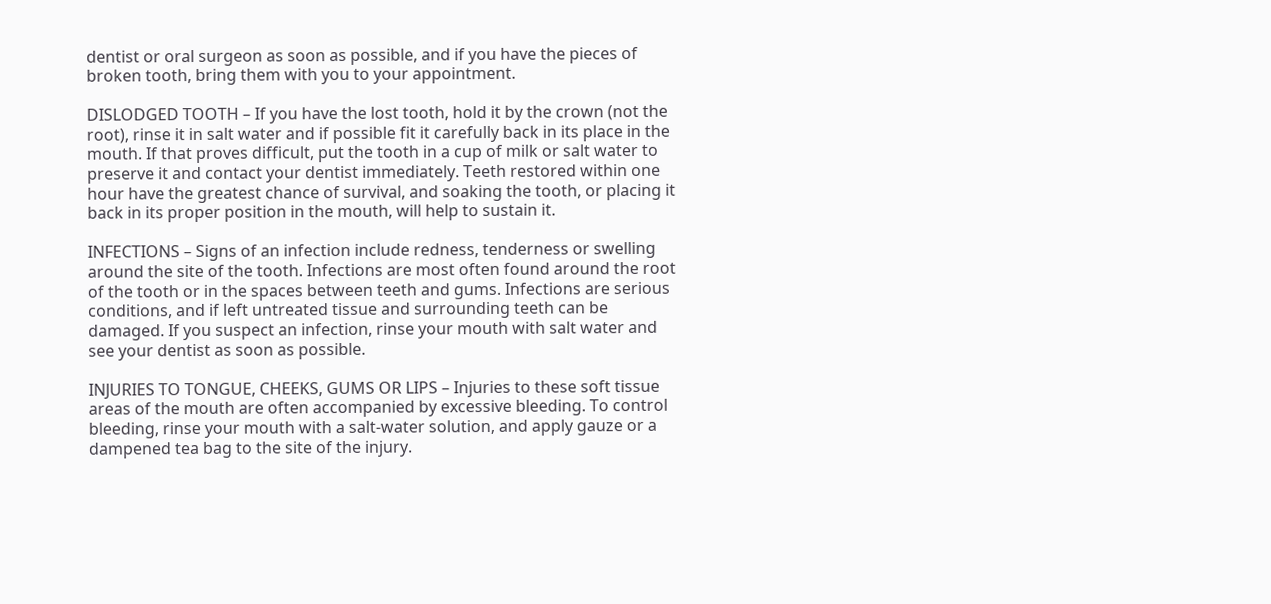dentist or oral surgeon as soon as possible, and if you have the pieces of broken tooth, bring them with you to your appointment.

DISLODGED TOOTH – If you have the lost tooth, hold it by the crown (not the root), rinse it in salt water and if possible fit it carefully back in its place in the mouth. If that proves difficult, put the tooth in a cup of milk or salt water to preserve it and contact your dentist immediately. Teeth restored within one hour have the greatest chance of survival, and soaking the tooth, or placing it back in its proper position in the mouth, will help to sustain it.

INFECTIONS – Signs of an infection include redness, tenderness or swelling around the site of the tooth. Infections are most often found around the root of the tooth or in the spaces between teeth and gums. Infections are serious conditions, and if left untreated tissue and surrounding teeth can be damaged. If you suspect an infection, rinse your mouth with salt water and see your dentist as soon as possible.

INJURIES TO TONGUE, CHEEKS, GUMS OR LIPS – Injuries to these soft tissue areas of the mouth are often accompanied by excessive bleeding. To control bleeding, rinse your mouth with a salt-water solution, and apply gauze or a dampened tea bag to the site of the injury.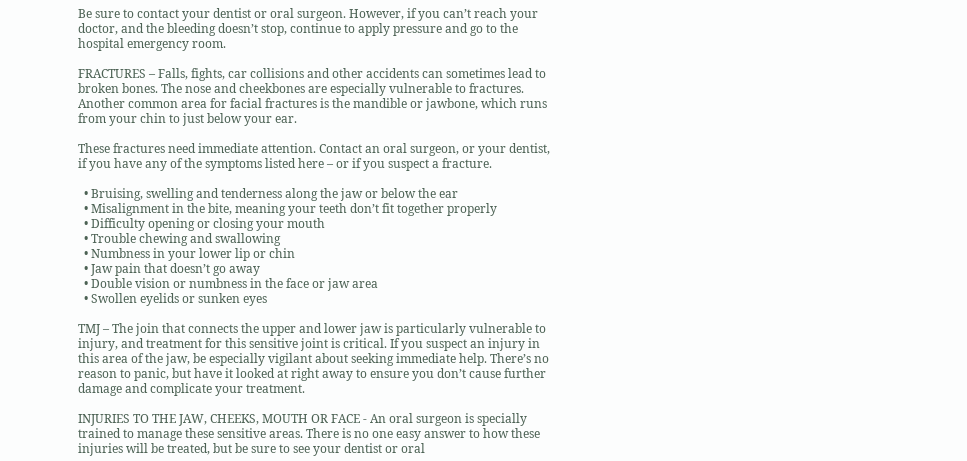Be sure to contact your dentist or oral surgeon. However, if you can’t reach your doctor, and the bleeding doesn’t stop, continue to apply pressure and go to the hospital emergency room.

FRACTURES – Falls, fights, car collisions and other accidents can sometimes lead to broken bones. The nose and cheekbones are especially vulnerable to fractures. Another common area for facial fractures is the mandible or jawbone, which runs from your chin to just below your ear.

These fractures need immediate attention. Contact an oral surgeon, or your dentist, if you have any of the symptoms listed here – or if you suspect a fracture.

  • Bruising, swelling and tenderness along the jaw or below the ear
  • Misalignment in the bite, meaning your teeth don’t fit together properly
  • Difficulty opening or closing your mouth
  • Trouble chewing and swallowing
  • Numbness in your lower lip or chin
  • Jaw pain that doesn’t go away
  • Double vision or numbness in the face or jaw area
  • Swollen eyelids or sunken eyes

TMJ – The join that connects the upper and lower jaw is particularly vulnerable to injury, and treatment for this sensitive joint is critical. If you suspect an injury in this area of the jaw, be especially vigilant about seeking immediate help. There’s no reason to panic, but have it looked at right away to ensure you don’t cause further damage and complicate your treatment.

INJURIES TO THE JAW, CHEEKS, MOUTH OR FACE - An oral surgeon is specially trained to manage these sensitive areas. There is no one easy answer to how these injuries will be treated, but be sure to see your dentist or oral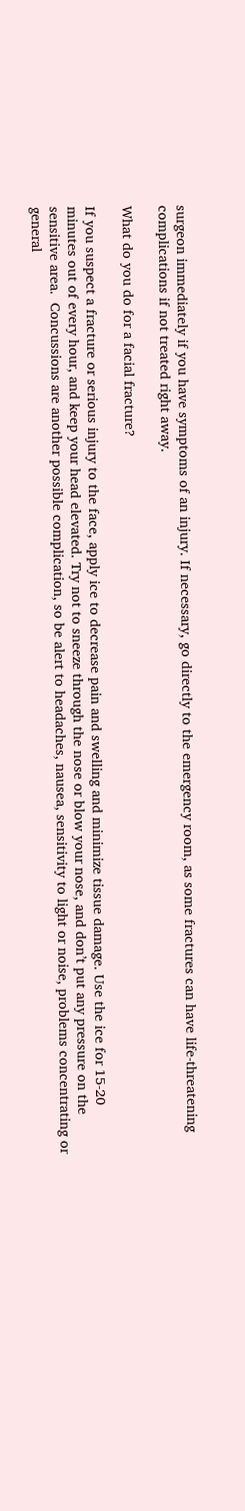surgeon immediately if you have symptoms of an injury. If necessary, go directly to the emergency room, as some fractures can have life-threatening complications if not treated right away.

What do you do for a facial fracture?

If you suspect a fracture or serious injury to the face, apply ice to decrease pain and swelling and minimize tissue damage. Use the ice for 15-20 minutes out of every hour, and keep your head elevated. Try not to sneeze through the nose or blow your nose, and don’t put any pressure on the sensitive area.  Concussions are another possible complication, so be alert to headaches, nausea, sensitivity to light or noise, problems concentrating or general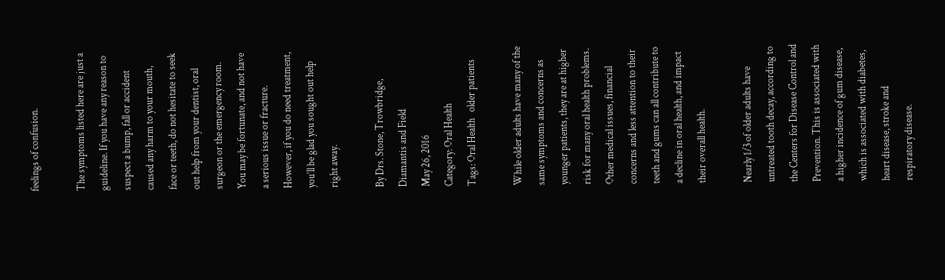feelings of confusion.

The symptoms listed here are just a guideline. If you have any reason to suspect a bump, fall or accident caused any harm to your mouth, face or teeth, do not hesitate to seek out help from your dentist, oral surgeon or the emergency room. You may be fortunate, and not have a serious issue or fracture. However, if you do need treatment, you’ll be glad you sought out help right away.

By Drs. Stone, Trowbridge, Diamantis and Field
May 26, 2016
Category: Oral Health
Tags: Oral Health   older patients

While older adults have many of the same symptoms and concerns as younger patients, they are at higher risk for many oral health problems. Other medical issues, financial concerns and less attention to their teeth and gums can all contribute to a decline in oral health, and impact their overall health.

Nearly 1/3 of older adults have untreated tooth decay, according to the Centers for Disease Control and Prevention. This is associated with a higher incidence of gum disease, which is associated with diabetes, heart disease, stroke and respiratory disease.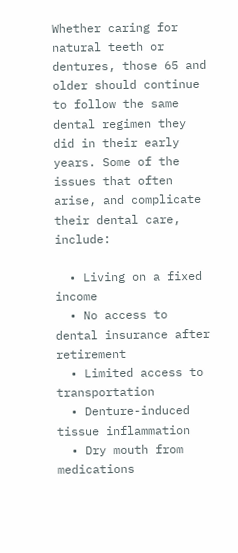Whether caring for natural teeth or dentures, those 65 and older should continue to follow the same dental regimen they did in their early years. Some of the issues that often arise, and complicate their dental care, include:

  • Living on a fixed income
  • No access to dental insurance after retirement
  • Limited access to transportation
  • Denture-induced tissue inflammation
  • Dry mouth from medications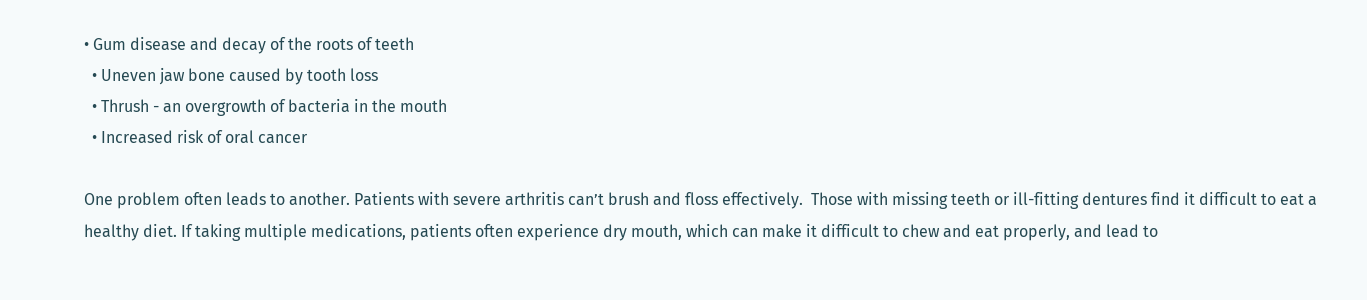• Gum disease and decay of the roots of teeth
  • Uneven jaw bone caused by tooth loss
  • Thrush - an overgrowth of bacteria in the mouth
  • Increased risk of oral cancer

One problem often leads to another. Patients with severe arthritis can’t brush and floss effectively.  Those with missing teeth or ill-fitting dentures find it difficult to eat a healthy diet. If taking multiple medications, patients often experience dry mouth, which can make it difficult to chew and eat properly, and lead to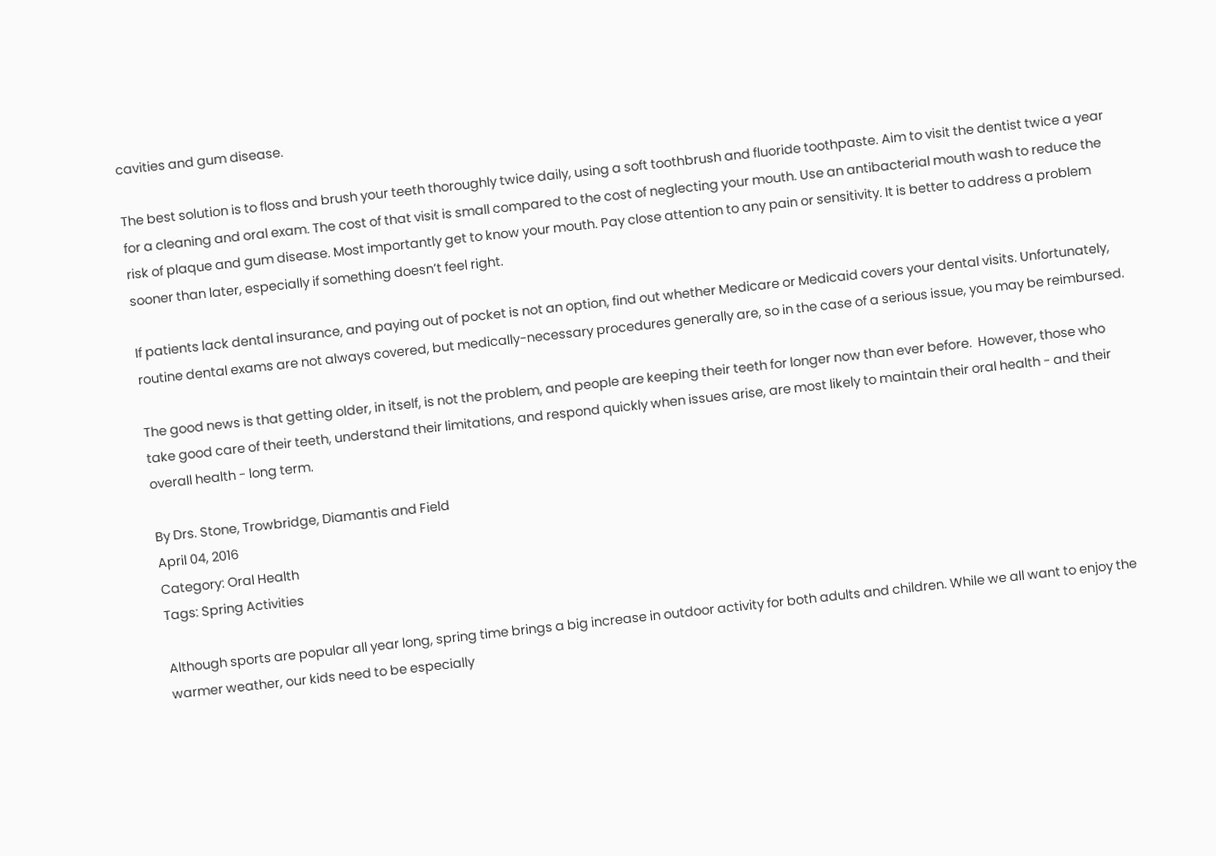cavities and gum disease.

The best solution is to floss and brush your teeth thoroughly twice daily, using a soft toothbrush and fluoride toothpaste. Aim to visit the dentist twice a year for a cleaning and oral exam. The cost of that visit is small compared to the cost of neglecting your mouth. Use an antibacterial mouth wash to reduce the risk of plaque and gum disease. Most importantly get to know your mouth. Pay close attention to any pain or sensitivity. It is better to address a problem sooner than later, especially if something doesn’t feel right.

If patients lack dental insurance, and paying out of pocket is not an option, find out whether Medicare or Medicaid covers your dental visits. Unfortunately, routine dental exams are not always covered, but medically-necessary procedures generally are, so in the case of a serious issue, you may be reimbursed.

The good news is that getting older, in itself, is not the problem, and people are keeping their teeth for longer now than ever before.  However, those who take good care of their teeth, understand their limitations, and respond quickly when issues arise, are most likely to maintain their oral health - and their overall health - long term.

By Drs. Stone, Trowbridge, Diamantis and Field
April 04, 2016
Category: Oral Health
Tags: Spring Activities

Although sports are popular all year long, spring time brings a big increase in outdoor activity for both adults and children. While we all want to enjoy the warmer weather, our kids need to be especially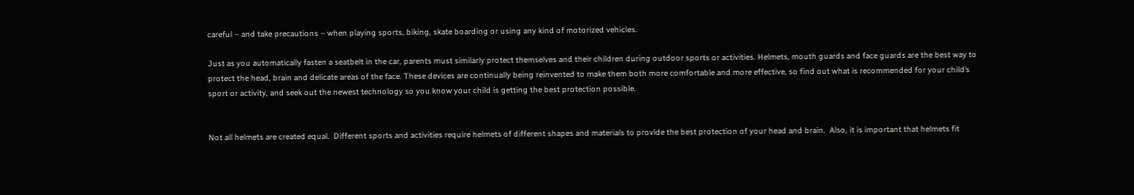careful – and take precautions – when playing sports, biking, skate boarding or using any kind of motorized vehicles.

Just as you automatically fasten a seatbelt in the car, parents must similarly protect themselves and their children during outdoor sports or activities. Helmets, mouth guards and face guards are the best way to protect the head, brain and delicate areas of the face. These devices are continually being reinvented to make them both more comfortable and more effective, so find out what is recommended for your child’s sport or activity, and seek out the newest technology so you know your child is getting the best protection possible.


Not all helmets are created equal.  Different sports and activities require helmets of different shapes and materials to provide the best protection of your head and brain.  Also, it is important that helmets fit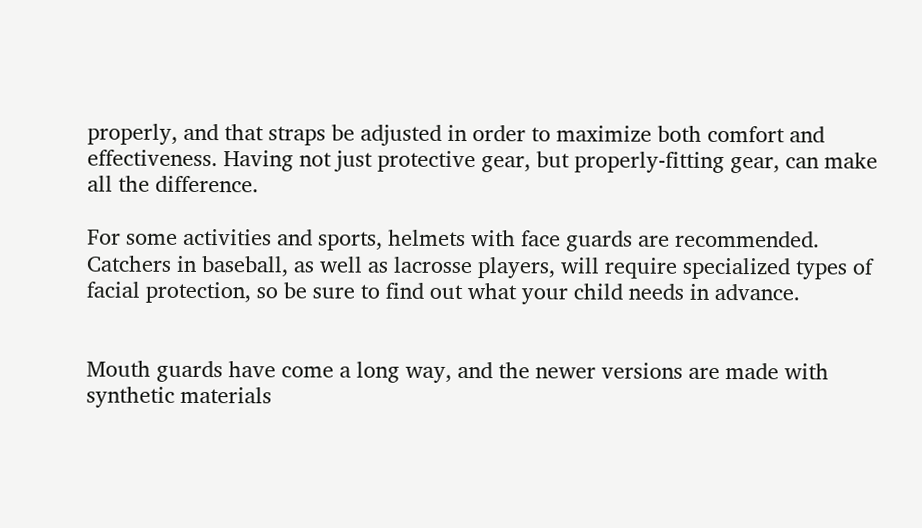properly, and that straps be adjusted in order to maximize both comfort and effectiveness. Having not just protective gear, but properly-fitting gear, can make all the difference.

For some activities and sports, helmets with face guards are recommended. Catchers in baseball, as well as lacrosse players, will require specialized types of facial protection, so be sure to find out what your child needs in advance.


Mouth guards have come a long way, and the newer versions are made with synthetic materials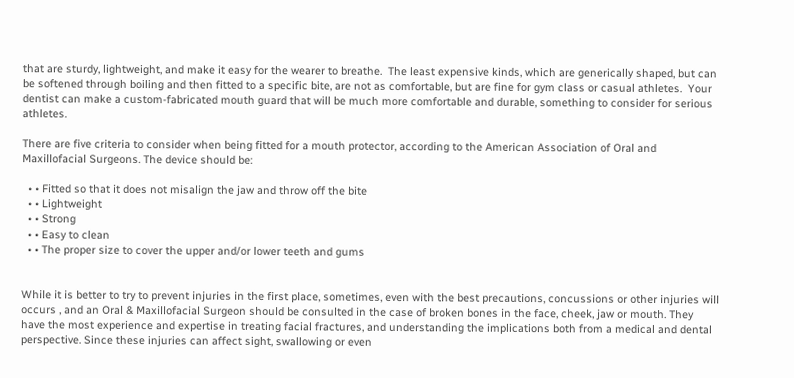that are sturdy, lightweight, and make it easy for the wearer to breathe.  The least expensive kinds, which are generically shaped, but can be softened through boiling and then fitted to a specific bite, are not as comfortable, but are fine for gym class or casual athletes.  Your dentist can make a custom-fabricated mouth guard that will be much more comfortable and durable, something to consider for serious athletes.

There are five criteria to consider when being fitted for a mouth protector, according to the American Association of Oral and Maxillofacial Surgeons. The device should be:

  • • Fitted so that it does not misalign the jaw and throw off the bite
  • • Lightweight
  • • Strong
  • • Easy to clean
  • • The proper size to cover the upper and/or lower teeth and gums


While it is better to try to prevent injuries in the first place, sometimes, even with the best precautions, concussions or other injuries will occurs , and an Oral & Maxillofacial Surgeon should be consulted in the case of broken bones in the face, cheek, jaw or mouth. They have the most experience and expertise in treating facial fractures, and understanding the implications both from a medical and dental perspective. Since these injuries can affect sight, swallowing or even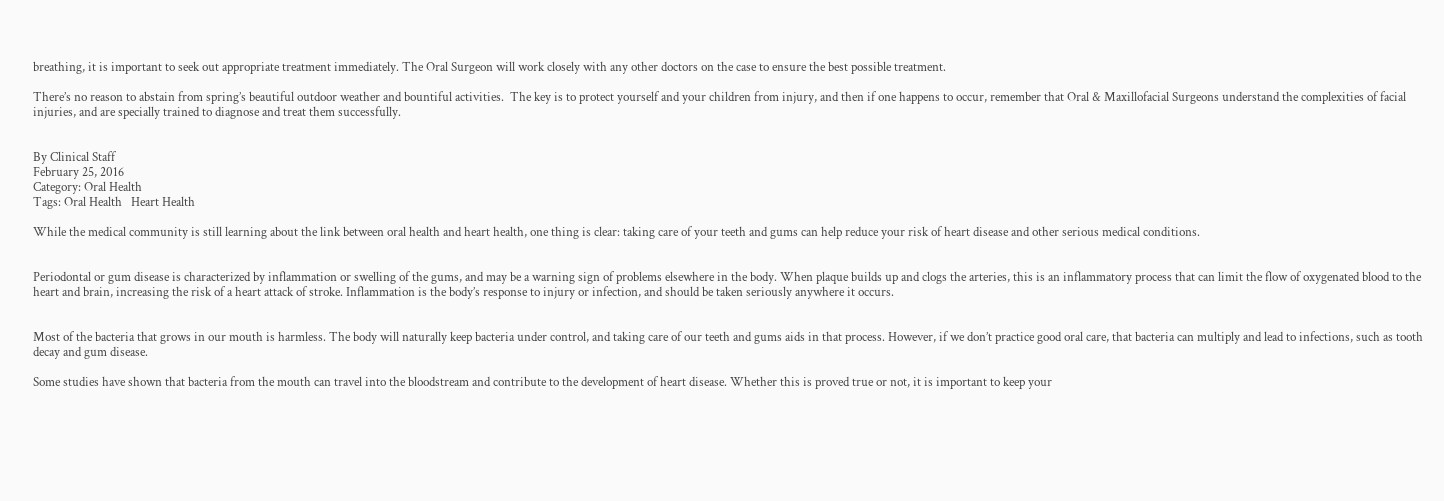breathing, it is important to seek out appropriate treatment immediately. The Oral Surgeon will work closely with any other doctors on the case to ensure the best possible treatment.

There’s no reason to abstain from spring’s beautiful outdoor weather and bountiful activities.  The key is to protect yourself and your children from injury, and then if one happens to occur, remember that Oral & Maxillofacial Surgeons understand the complexities of facial injuries, and are specially trained to diagnose and treat them successfully.


By Clinical Staff
February 25, 2016
Category: Oral Health
Tags: Oral Health   Heart Health

While the medical community is still learning about the link between oral health and heart health, one thing is clear: taking care of your teeth and gums can help reduce your risk of heart disease and other serious medical conditions.


Periodontal or gum disease is characterized by inflammation or swelling of the gums, and may be a warning sign of problems elsewhere in the body. When plaque builds up and clogs the arteries, this is an inflammatory process that can limit the flow of oxygenated blood to the heart and brain, increasing the risk of a heart attack of stroke. Inflammation is the body’s response to injury or infection, and should be taken seriously anywhere it occurs.


Most of the bacteria that grows in our mouth is harmless. The body will naturally keep bacteria under control, and taking care of our teeth and gums aids in that process. However, if we don’t practice good oral care, that bacteria can multiply and lead to infections, such as tooth decay and gum disease.

Some studies have shown that bacteria from the mouth can travel into the bloodstream and contribute to the development of heart disease. Whether this is proved true or not, it is important to keep your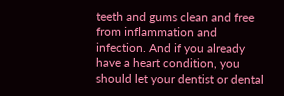teeth and gums clean and free from inflammation and infection. And if you already have a heart condition, you should let your dentist or dental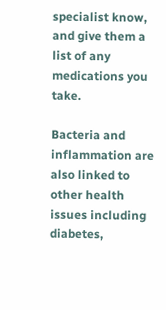specialist know, and give them a list of any medications you take.

Bacteria and inflammation are also linked to other health issues including diabetes,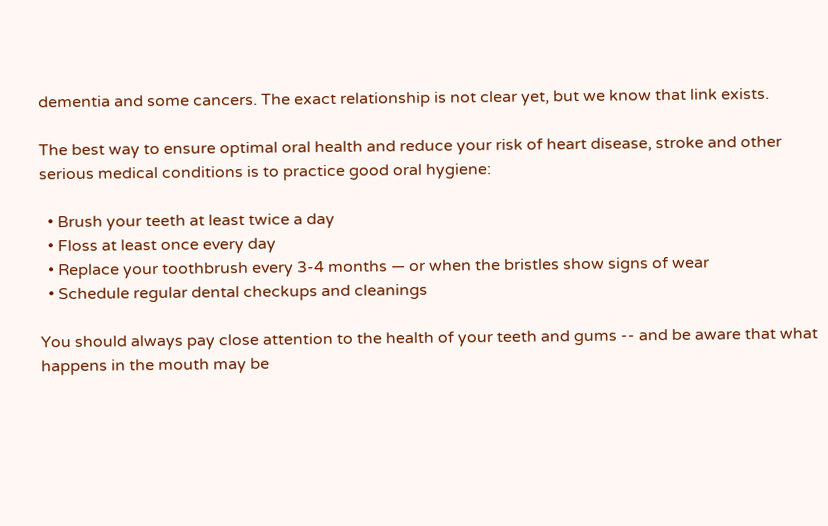dementia and some cancers. The exact relationship is not clear yet, but we know that link exists.

The best way to ensure optimal oral health and reduce your risk of heart disease, stroke and other serious medical conditions is to practice good oral hygiene:

  • Brush your teeth at least twice a day
  • Floss at least once every day
  • Replace your toothbrush every 3-4 months — or when the bristles show signs of wear
  • Schedule regular dental checkups and cleanings

You should always pay close attention to the health of your teeth and gums -- and be aware that what happens in the mouth may be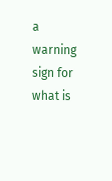a warning sign for what is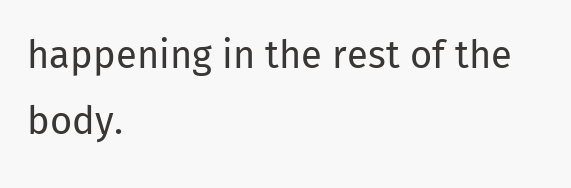happening in the rest of the body.